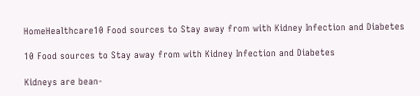HomeHealthcare10 Food sources to Stay away from with Kidney Infection and Diabetes

10 Food sources to Stay away from with Kidney Infection and Diabetes

Kidneys are bean-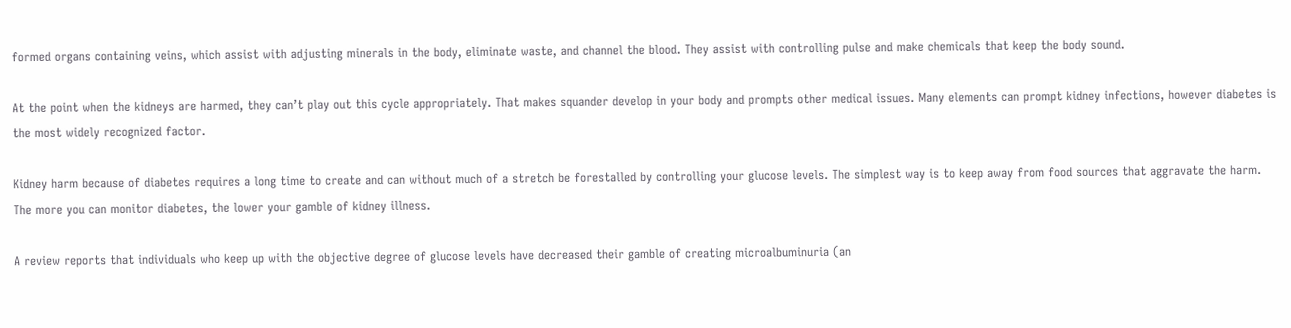formed organs containing veins, which assist with adjusting minerals in the body, eliminate waste, and channel the blood. They assist with controlling pulse and make chemicals that keep the body sound.

At the point when the kidneys are harmed, they can’t play out this cycle appropriately. That makes squander develop in your body and prompts other medical issues. Many elements can prompt kidney infections, however diabetes is the most widely recognized factor.

Kidney harm because of diabetes requires a long time to create and can without much of a stretch be forestalled by controlling your glucose levels. The simplest way is to keep away from food sources that aggravate the harm. The more you can monitor diabetes, the lower your gamble of kidney illness.

A review reports that individuals who keep up with the objective degree of glucose levels have decreased their gamble of creating microalbuminuria (an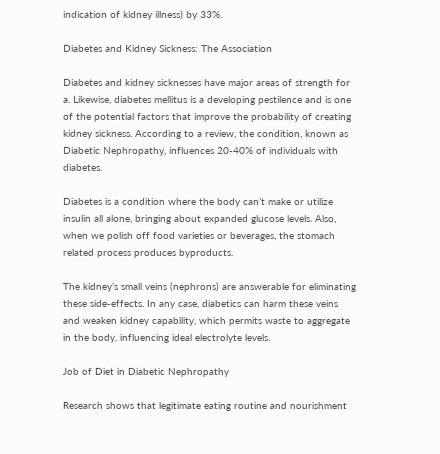indication of kidney illness) by 33%.

Diabetes and Kidney Sickness: The Association

Diabetes and kidney sicknesses have major areas of strength for a. Likewise, diabetes mellitus is a developing pestilence and is one of the potential factors that improve the probability of creating kidney sickness. According to a review, the condition, known as Diabetic Nephropathy, influences 20-40% of individuals with diabetes.

Diabetes is a condition where the body can’t make or utilize insulin all alone, bringing about expanded glucose levels. Also, when we polish off food varieties or beverages, the stomach related process produces byproducts.

The kidney’s small veins (nephrons) are answerable for eliminating these side-effects. In any case, diabetics can harm these veins and weaken kidney capability, which permits waste to aggregate in the body, influencing ideal electrolyte levels.

Job of Diet in Diabetic Nephropathy

Research shows that legitimate eating routine and nourishment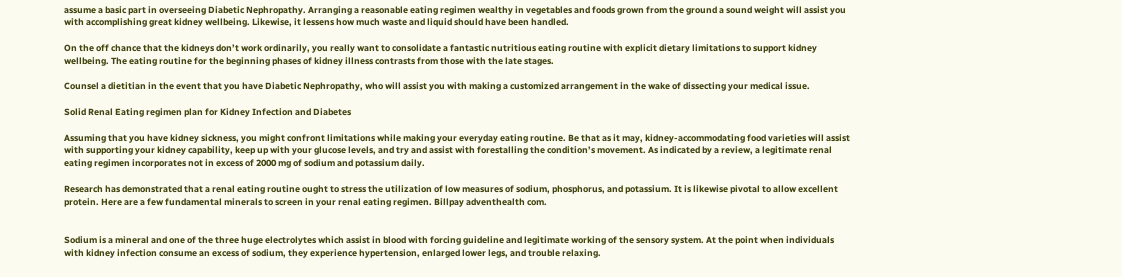assume a basic part in overseeing Diabetic Nephropathy. Arranging a reasonable eating regimen wealthy in vegetables and foods grown from the ground a sound weight will assist you with accomplishing great kidney wellbeing. Likewise, it lessens how much waste and liquid should have been handled.

On the off chance that the kidneys don’t work ordinarily, you really want to consolidate a fantastic nutritious eating routine with explicit dietary limitations to support kidney wellbeing. The eating routine for the beginning phases of kidney illness contrasts from those with the late stages.

Counsel a dietitian in the event that you have Diabetic Nephropathy, who will assist you with making a customized arrangement in the wake of dissecting your medical issue.

Solid Renal Eating regimen plan for Kidney Infection and Diabetes

Assuming that you have kidney sickness, you might confront limitations while making your everyday eating routine. Be that as it may, kidney-accommodating food varieties will assist with supporting your kidney capability, keep up with your glucose levels, and try and assist with forestalling the condition’s movement. As indicated by a review, a legitimate renal eating regimen incorporates not in excess of 2000 mg of sodium and potassium daily.

Research has demonstrated that a renal eating routine ought to stress the utilization of low measures of sodium, phosphorus, and potassium. It is likewise pivotal to allow excellent protein. Here are a few fundamental minerals to screen in your renal eating regimen. Billpay adventhealth com.


Sodium is a mineral and one of the three huge electrolytes which assist in blood with forcing guideline and legitimate working of the sensory system. At the point when individuals with kidney infection consume an excess of sodium, they experience hypertension, enlarged lower legs, and trouble relaxing.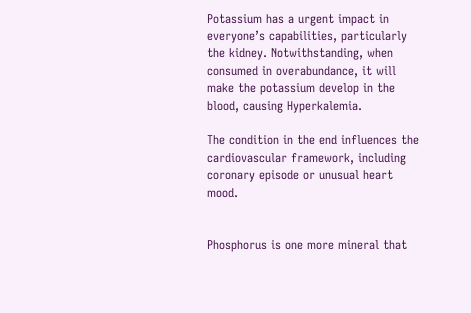Potassium has a urgent impact in everyone’s capabilities, particularly the kidney. Notwithstanding, when consumed in overabundance, it will make the potassium develop in the blood, causing Hyperkalemia.

The condition in the end influences the cardiovascular framework, including coronary episode or unusual heart mood.


Phosphorus is one more mineral that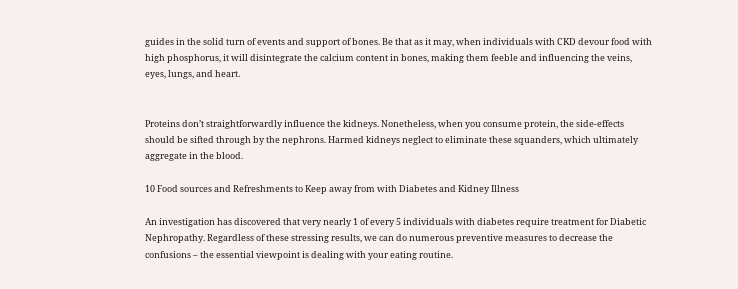guides in the solid turn of events and support of bones. Be that as it may, when individuals with CKD devour food with high phosphorus, it will disintegrate the calcium content in bones, making them feeble and influencing the veins, eyes, lungs, and heart.


Proteins don’t straightforwardly influence the kidneys. Nonetheless, when you consume protein, the side-effects should be sifted through by the nephrons. Harmed kidneys neglect to eliminate these squanders, which ultimately aggregate in the blood.

10 Food sources and Refreshments to Keep away from with Diabetes and Kidney Illness

An investigation has discovered that very nearly 1 of every 5 individuals with diabetes require treatment for Diabetic Nephropathy. Regardless of these stressing results, we can do numerous preventive measures to decrease the confusions – the essential viewpoint is dealing with your eating routine.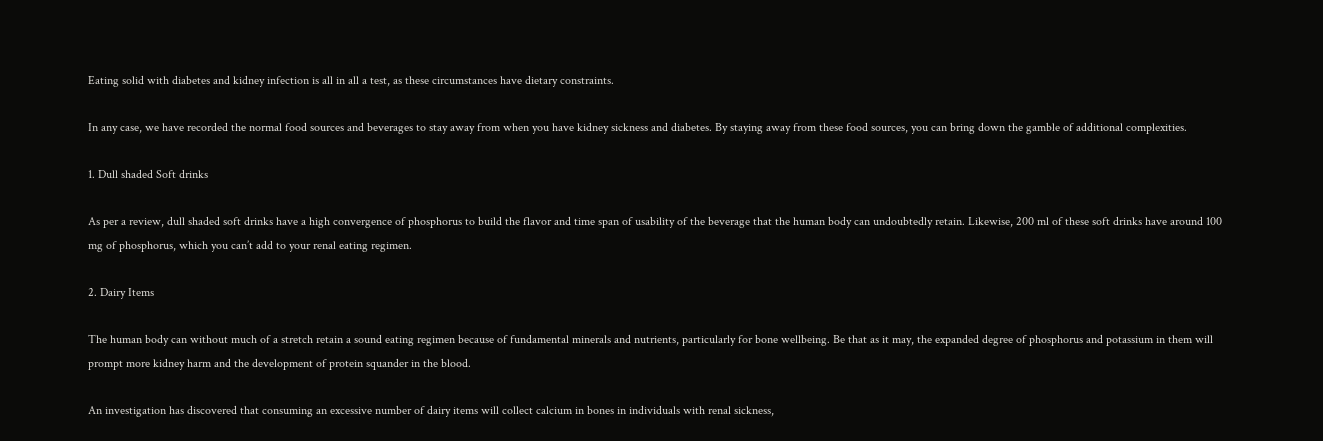Eating solid with diabetes and kidney infection is all in all a test, as these circumstances have dietary constraints.

In any case, we have recorded the normal food sources and beverages to stay away from when you have kidney sickness and diabetes. By staying away from these food sources, you can bring down the gamble of additional complexities.

1. Dull shaded Soft drinks

As per a review, dull shaded soft drinks have a high convergence of phosphorus to build the flavor and time span of usability of the beverage that the human body can undoubtedly retain. Likewise, 200 ml of these soft drinks have around 100 mg of phosphorus, which you can’t add to your renal eating regimen.

2. Dairy Items

The human body can without much of a stretch retain a sound eating regimen because of fundamental minerals and nutrients, particularly for bone wellbeing. Be that as it may, the expanded degree of phosphorus and potassium in them will prompt more kidney harm and the development of protein squander in the blood.

An investigation has discovered that consuming an excessive number of dairy items will collect calcium in bones in individuals with renal sickness,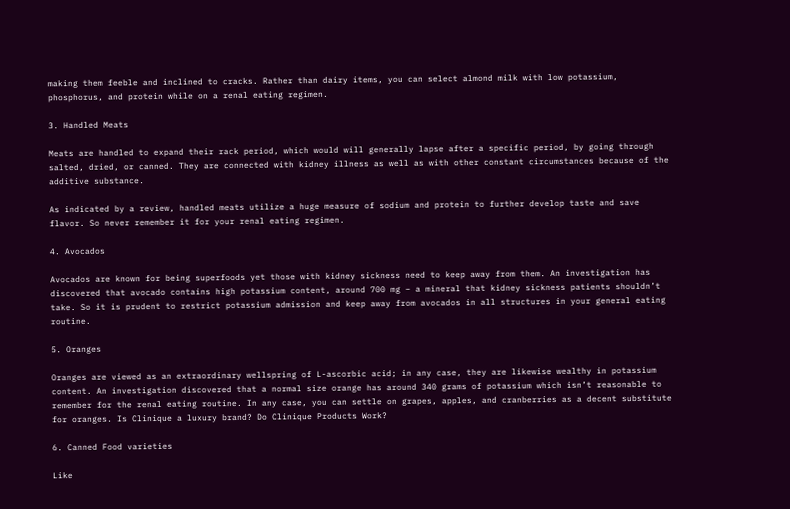making them feeble and inclined to cracks. Rather than dairy items, you can select almond milk with low potassium, phosphorus, and protein while on a renal eating regimen.

3. Handled Meats

Meats are handled to expand their rack period, which would will generally lapse after a specific period, by going through salted, dried, or canned. They are connected with kidney illness as well as with other constant circumstances because of the additive substance.

As indicated by a review, handled meats utilize a huge measure of sodium and protein to further develop taste and save flavor. So never remember it for your renal eating regimen.

4. Avocados

Avocados are known for being superfoods yet those with kidney sickness need to keep away from them. An investigation has discovered that avocado contains high potassium content, around 700 mg – a mineral that kidney sickness patients shouldn’t take. So it is prudent to restrict potassium admission and keep away from avocados in all structures in your general eating routine.

5. Oranges

Oranges are viewed as an extraordinary wellspring of L-ascorbic acid; in any case, they are likewise wealthy in potassium content. An investigation discovered that a normal size orange has around 340 grams of potassium which isn’t reasonable to remember for the renal eating routine. In any case, you can settle on grapes, apples, and cranberries as a decent substitute for oranges. Is Clinique a luxury brand? Do Clinique Products Work?

6. Canned Food varieties

Like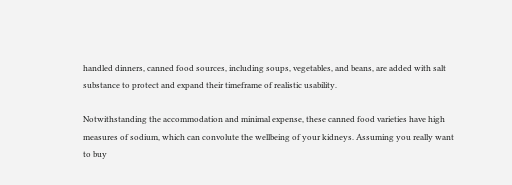handled dinners, canned food sources, including soups, vegetables, and beans, are added with salt substance to protect and expand their timeframe of realistic usability.

Notwithstanding the accommodation and minimal expense, these canned food varieties have high measures of sodium, which can convolute the wellbeing of your kidneys. Assuming you really want to buy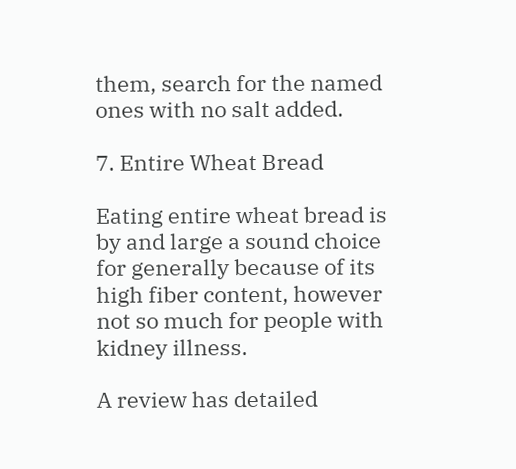them, search for the named ones with no salt added.

7. Entire Wheat Bread

Eating entire wheat bread is by and large a sound choice for generally because of its high fiber content, however not so much for people with kidney illness.

A review has detailed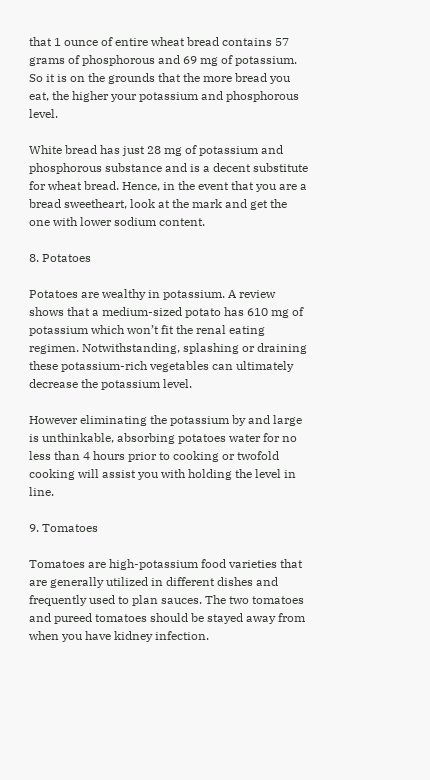that 1 ounce of entire wheat bread contains 57 grams of phosphorous and 69 mg of potassium. So it is on the grounds that the more bread you eat, the higher your potassium and phosphorous level.

White bread has just 28 mg of potassium and phosphorous substance and is a decent substitute for wheat bread. Hence, in the event that you are a bread sweetheart, look at the mark and get the one with lower sodium content.

8. Potatoes

Potatoes are wealthy in potassium. A review shows that a medium-sized potato has 610 mg of potassium which won’t fit the renal eating regimen. Notwithstanding, splashing or draining these potassium-rich vegetables can ultimately decrease the potassium level.

However eliminating the potassium by and large is unthinkable, absorbing potatoes water for no less than 4 hours prior to cooking or twofold cooking will assist you with holding the level in line.

9. Tomatoes

Tomatoes are high-potassium food varieties that are generally utilized in different dishes and frequently used to plan sauces. The two tomatoes and pureed tomatoes should be stayed away from when you have kidney infection.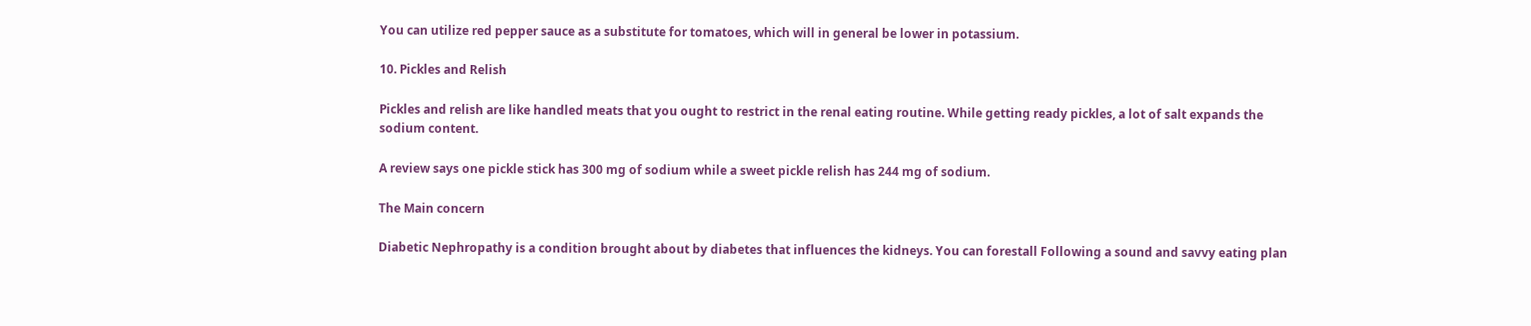You can utilize red pepper sauce as a substitute for tomatoes, which will in general be lower in potassium.

10. Pickles and Relish

Pickles and relish are like handled meats that you ought to restrict in the renal eating routine. While getting ready pickles, a lot of salt expands the sodium content.

A review says one pickle stick has 300 mg of sodium while a sweet pickle relish has 244 mg of sodium.

The Main concern

Diabetic Nephropathy is a condition brought about by diabetes that influences the kidneys. You can forestall Following a sound and savvy eating plan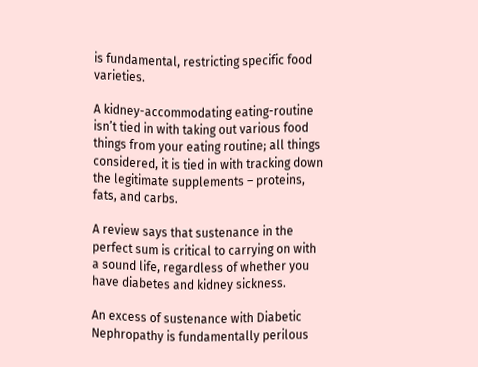is fundamental, restricting specific food varieties.

A kidney-accommodating eating-routine isn’t tied in with taking out various food things from your eating routine; all things considered, it is tied in with tracking down the legitimate supplements – proteins, fats, and carbs.

A review says that sustenance in the perfect sum is critical to carrying on with a sound life, regardless of whether you have diabetes and kidney sickness.

An excess of sustenance with Diabetic Nephropathy is fundamentally perilous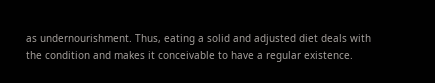as undernourishment. Thus, eating a solid and adjusted diet deals with the condition and makes it conceivable to have a regular existence.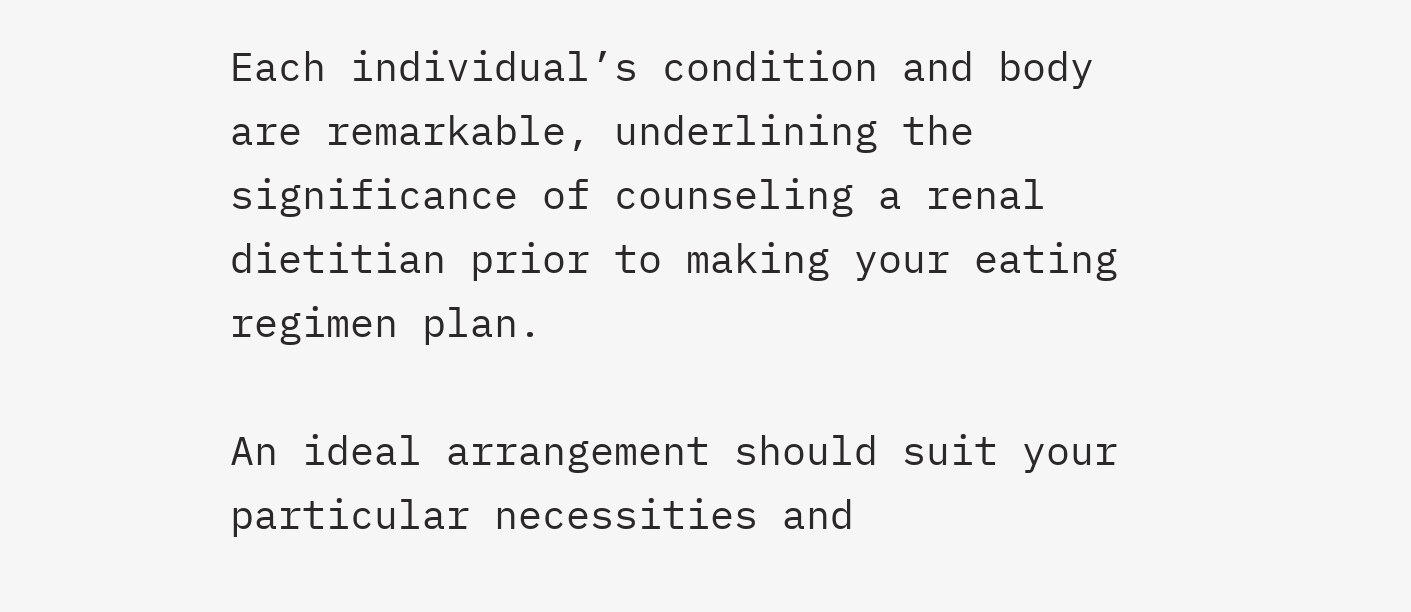Each individual’s condition and body are remarkable, underlining the significance of counseling a renal dietitian prior to making your eating regimen plan.

An ideal arrangement should suit your particular necessities and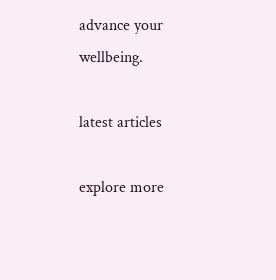advance your wellbeing.

latest articles

explore more